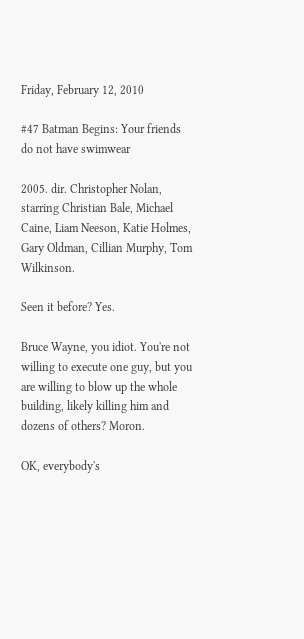Friday, February 12, 2010

#47 Batman Begins: Your friends do not have swimwear

2005. dir. Christopher Nolan, starring Christian Bale, Michael Caine, Liam Neeson, Katie Holmes, Gary Oldman, Cillian Murphy, Tom Wilkinson.

Seen it before? Yes.

Bruce Wayne, you idiot. You're not willing to execute one guy, but you are willing to blow up the whole building, likely killing him and dozens of others? Moron.

OK, everybody's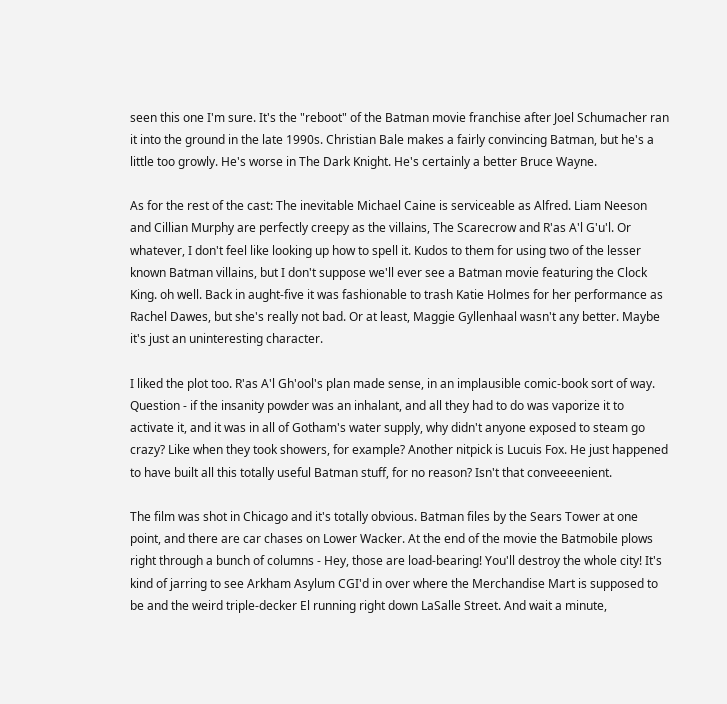seen this one I'm sure. It's the "reboot" of the Batman movie franchise after Joel Schumacher ran it into the ground in the late 1990s. Christian Bale makes a fairly convincing Batman, but he's a little too growly. He's worse in The Dark Knight. He's certainly a better Bruce Wayne.

As for the rest of the cast: The inevitable Michael Caine is serviceable as Alfred. Liam Neeson and Cillian Murphy are perfectly creepy as the villains, The Scarecrow and R'as A'l G'u'l. Or whatever, I don't feel like looking up how to spell it. Kudos to them for using two of the lesser known Batman villains, but I don't suppose we'll ever see a Batman movie featuring the Clock King. oh well. Back in aught-five it was fashionable to trash Katie Holmes for her performance as Rachel Dawes, but she's really not bad. Or at least, Maggie Gyllenhaal wasn't any better. Maybe it's just an uninteresting character.

I liked the plot too. R'as A'l Gh'ool's plan made sense, in an implausible comic-book sort of way. Question - if the insanity powder was an inhalant, and all they had to do was vaporize it to activate it, and it was in all of Gotham's water supply, why didn't anyone exposed to steam go crazy? Like when they took showers, for example? Another nitpick is Lucuis Fox. He just happened to have built all this totally useful Batman stuff, for no reason? Isn't that conveeeenient.

The film was shot in Chicago and it's totally obvious. Batman files by the Sears Tower at one point, and there are car chases on Lower Wacker. At the end of the movie the Batmobile plows right through a bunch of columns - Hey, those are load-bearing! You'll destroy the whole city! It's kind of jarring to see Arkham Asylum CGI'd in over where the Merchandise Mart is supposed to be and the weird triple-decker El running right down LaSalle Street. And wait a minute,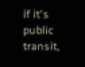if it's public transit,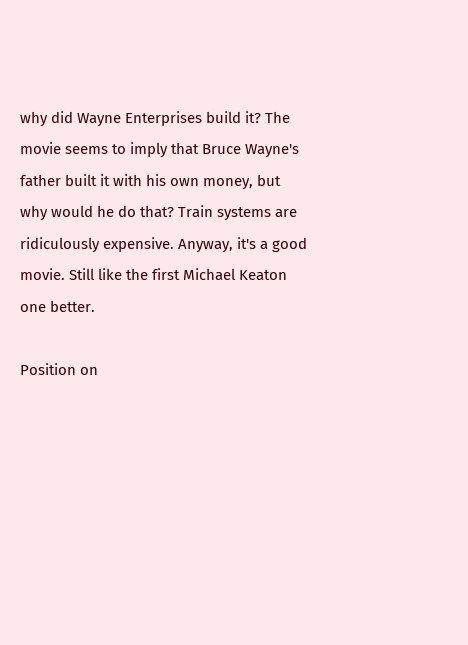why did Wayne Enterprises build it? The movie seems to imply that Bruce Wayne's father built it with his own money, but why would he do that? Train systems are ridiculously expensive. Anyway, it's a good movie. Still like the first Michael Keaton one better.

Position on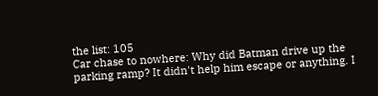the list: 105
Car chase to nowhere: Why did Batman drive up the parking ramp? It didn't help him escape or anything. I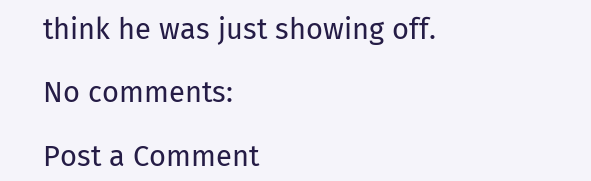think he was just showing off.

No comments:

Post a Comment